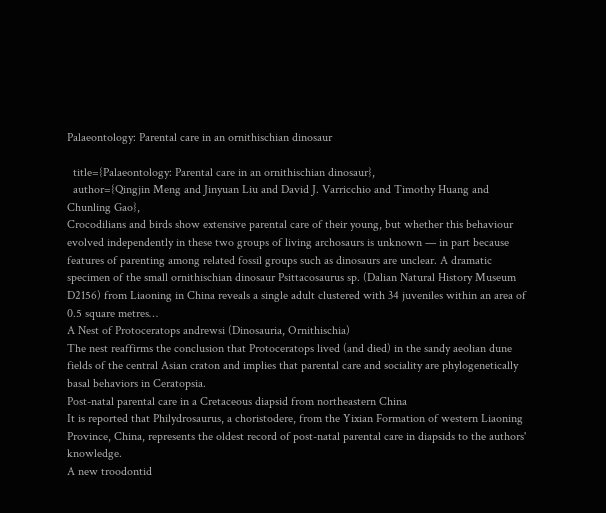Palaeontology: Parental care in an ornithischian dinosaur

  title={Palaeontology: Parental care in an ornithischian dinosaur},
  author={Qingjin Meng and Jinyuan Liu and David J. Varricchio and Timothy Huang and Chunling Gao},
Crocodilians and birds show extensive parental care of their young, but whether this behaviour evolved independently in these two groups of living archosaurs is unknown — in part because features of parenting among related fossil groups such as dinosaurs are unclear. A dramatic specimen of the small ornithischian dinosaur Psittacosaurus sp. (Dalian Natural History Museum D2156) from Liaoning in China reveals a single adult clustered with 34 juveniles within an area of 0.5 square metres…
A Nest of Protoceratops andrewsi (Dinosauria, Ornithischia)
The nest reaffirms the conclusion that Protoceratops lived (and died) in the sandy aeolian dune fields of the central Asian craton and implies that parental care and sociality are phylogenetically basal behaviors in Ceratopsia.
Post-natal parental care in a Cretaceous diapsid from northeastern China
It is reported that Philydrosaurus, a choristodere, from the Yixian Formation of western Liaoning Province, China, represents the oldest record of post-natal parental care in diapsids to the authors' knowledge.
A new troodontid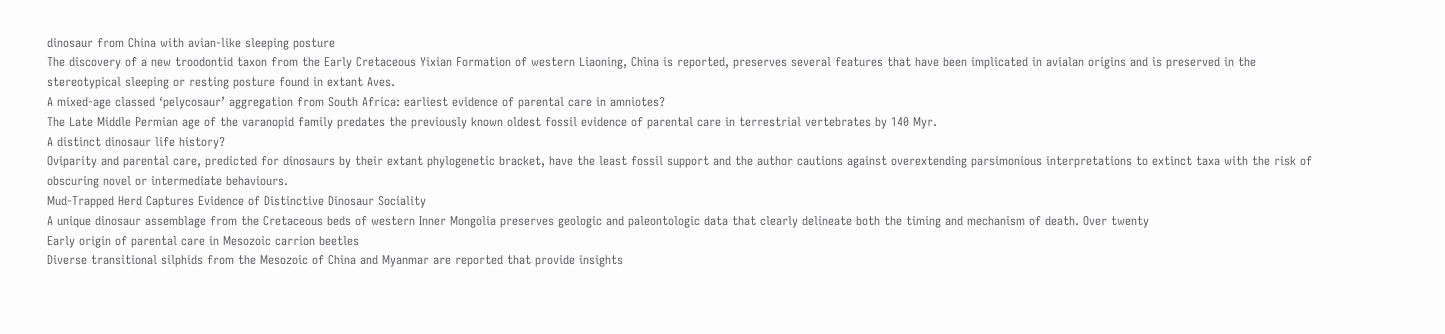dinosaur from China with avian-like sleeping posture
The discovery of a new troodontid taxon from the Early Cretaceous Yixian Formation of western Liaoning, China is reported, preserves several features that have been implicated in avialan origins and is preserved in the stereotypical sleeping or resting posture found in extant Aves.
A mixed-age classed ‘pelycosaur’ aggregation from South Africa: earliest evidence of parental care in amniotes?
The Late Middle Permian age of the varanopid family predates the previously known oldest fossil evidence of parental care in terrestrial vertebrates by 140 Myr.
A distinct dinosaur life history?
Oviparity and parental care, predicted for dinosaurs by their extant phylogenetic bracket, have the least fossil support and the author cautions against overextending parsimonious interpretations to extinct taxa with the risk of obscuring novel or intermediate behaviours.
Mud-Trapped Herd Captures Evidence of Distinctive Dinosaur Sociality
A unique dinosaur assemblage from the Cretaceous beds of western Inner Mongolia preserves geologic and paleontologic data that clearly delineate both the timing and mechanism of death. Over twenty
Early origin of parental care in Mesozoic carrion beetles
Diverse transitional silphids from the Mesozoic of China and Myanmar are reported that provide insights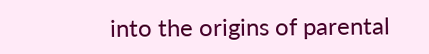into the origins of parental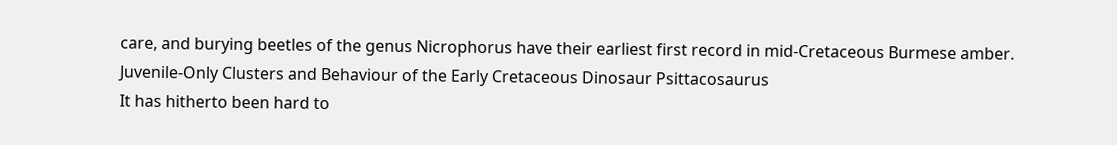care, and burying beetles of the genus Nicrophorus have their earliest first record in mid-Cretaceous Burmese amber.
Juvenile-Only Clusters and Behaviour of the Early Cretaceous Dinosaur Psittacosaurus
It has hitherto been hard to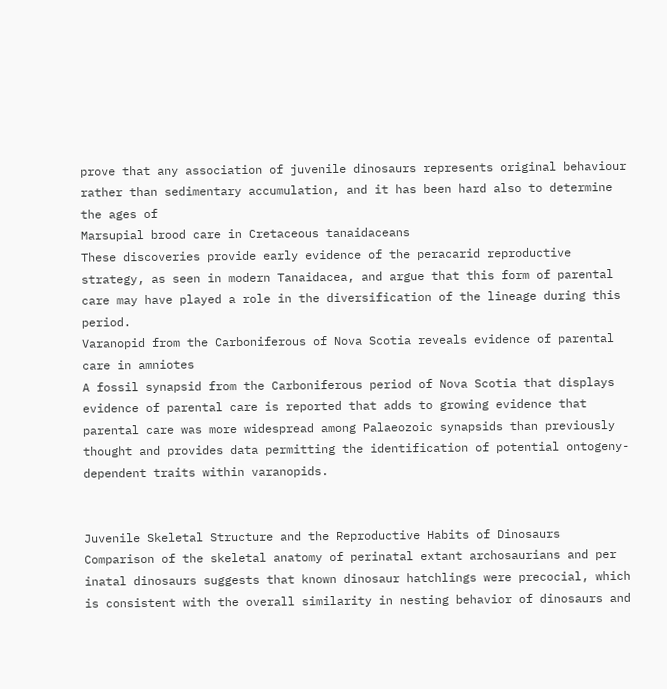prove that any association of juvenile dinosaurs represents original behaviour rather than sedimentary accumulation, and it has been hard also to determine the ages of
Marsupial brood care in Cretaceous tanaidaceans
These discoveries provide early evidence of the peracarid reproductive strategy, as seen in modern Tanaidacea, and argue that this form of parental care may have played a role in the diversification of the lineage during this period.
Varanopid from the Carboniferous of Nova Scotia reveals evidence of parental care in amniotes
A fossil synapsid from the Carboniferous period of Nova Scotia that displays evidence of parental care is reported that adds to growing evidence that parental care was more widespread among Palaeozoic synapsids than previously thought and provides data permitting the identification of potential ontogeny-dependent traits within varanopids.


Juvenile Skeletal Structure and the Reproductive Habits of Dinosaurs
Comparison of the skeletal anatomy of perinatal extant archosaurians and per inatal dinosaurs suggests that known dinosaur hatchlings were precocial, which is consistent with the overall similarity in nesting behavior of dinosaurs and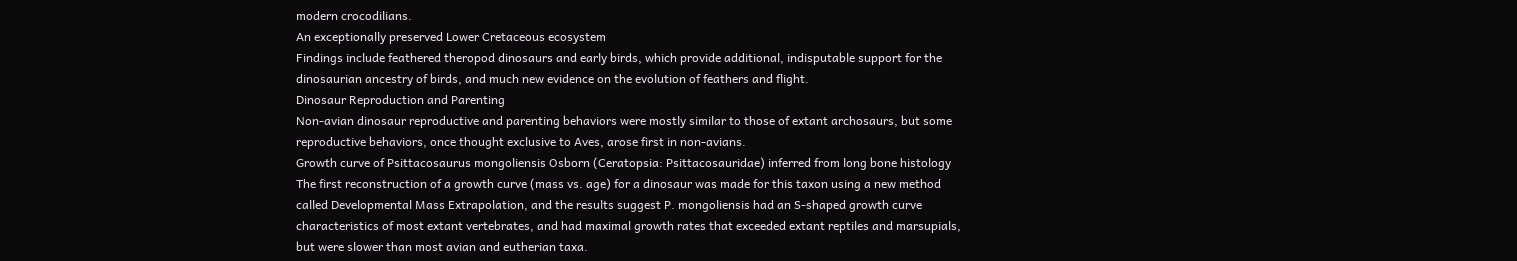modern crocodilians.
An exceptionally preserved Lower Cretaceous ecosystem
Findings include feathered theropod dinosaurs and early birds, which provide additional, indisputable support for the dinosaurian ancestry of birds, and much new evidence on the evolution of feathers and flight.
Dinosaur Reproduction and Parenting
Non-avian dinosaur reproductive and parenting behaviors were mostly similar to those of extant archosaurs, but some reproductive behaviors, once thought exclusive to Aves, arose first in non-avians.
Growth curve of Psittacosaurus mongoliensis Osborn (Ceratopsia: Psittacosauridae) inferred from long bone histology
The first reconstruction of a growth curve (mass vs. age) for a dinosaur was made for this taxon using a new method called Developmental Mass Extrapolation, and the results suggest P. mongoliensis had an S-shaped growth curve characteristics of most extant vertebrates, and had maximal growth rates that exceeded extant reptiles and marsupials, but were slower than most avian and eutherian taxa.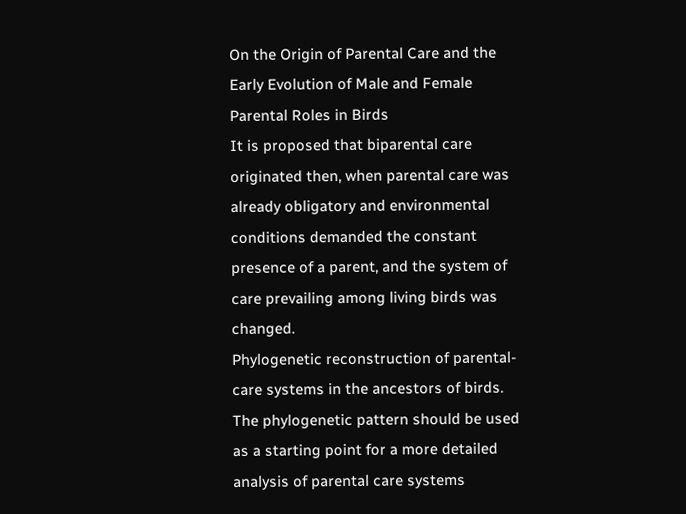On the Origin of Parental Care and the Early Evolution of Male and Female Parental Roles in Birds
It is proposed that biparental care originated then, when parental care was already obligatory and environmental conditions demanded the constant presence of a parent, and the system of care prevailing among living birds was changed.
Phylogenetic reconstruction of parental-care systems in the ancestors of birds.
The phylogenetic pattern should be used as a starting point for a more detailed analysis of parental care systems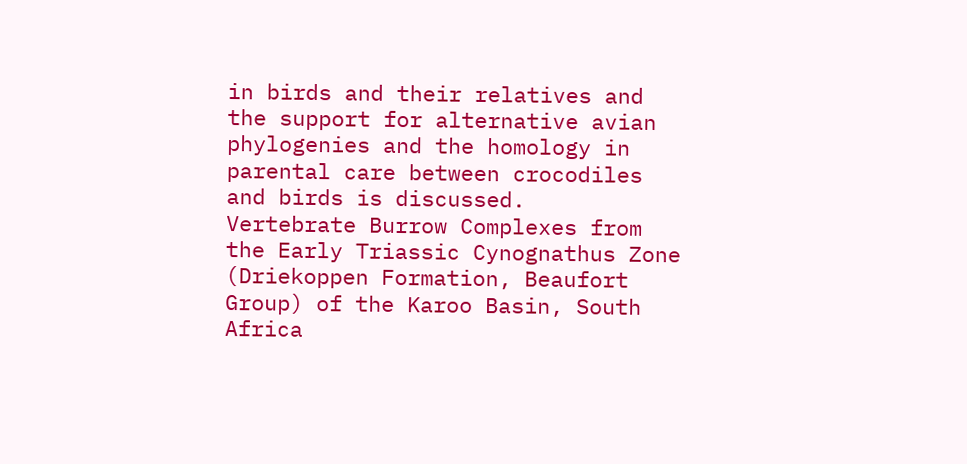in birds and their relatives and the support for alternative avian phylogenies and the homology in parental care between crocodiles and birds is discussed.
Vertebrate Burrow Complexes from the Early Triassic Cynognathus Zone (Driekoppen Formation, Beaufort Group) of the Karoo Basin, South Africa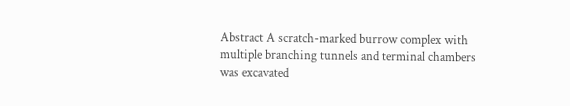Abstract A scratch-marked burrow complex with multiple branching tunnels and terminal chambers was excavated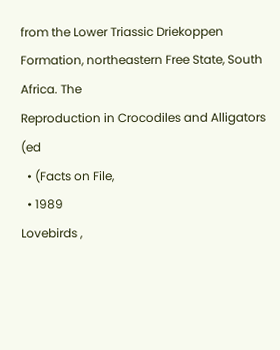from the Lower Triassic Driekoppen Formation, northeastern Free State, South Africa. The
Reproduction in Crocodiles and Alligators (ed
  • (Facts on File,
  • 1989
Lovebirds ,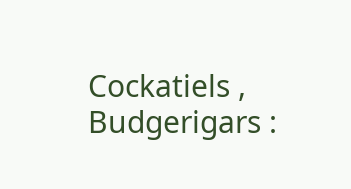Cockatiels , Budgerigars :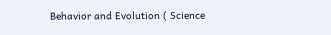Behavior and Evolution ( Science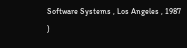Software Systems , Los Angeles , 1987 )